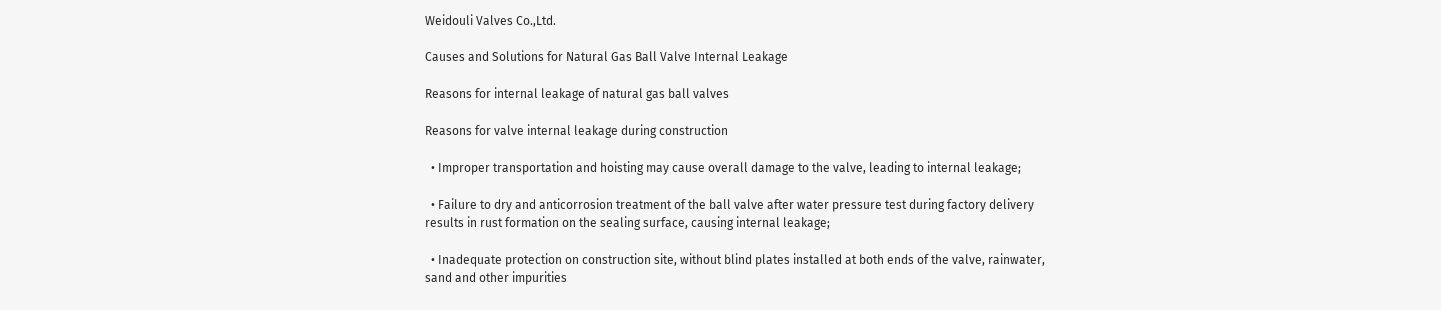Weidouli Valves Co.,Ltd.

Causes and Solutions for Natural Gas Ball Valve Internal Leakage

Reasons for internal leakage of natural gas ball valves

Reasons for valve internal leakage during construction

  • Improper transportation and hoisting may cause overall damage to the valve, leading to internal leakage;

  • Failure to dry and anticorrosion treatment of the ball valve after water pressure test during factory delivery results in rust formation on the sealing surface, causing internal leakage;

  • Inadequate protection on construction site, without blind plates installed at both ends of the valve, rainwater, sand and other impurities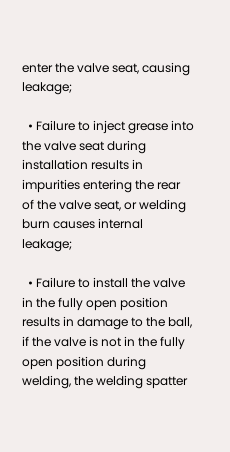enter the valve seat, causing leakage;

  • Failure to inject grease into the valve seat during installation results in impurities entering the rear of the valve seat, or welding burn causes internal leakage;

  • Failure to install the valve in the fully open position results in damage to the ball, if the valve is not in the fully open position during welding, the welding spatter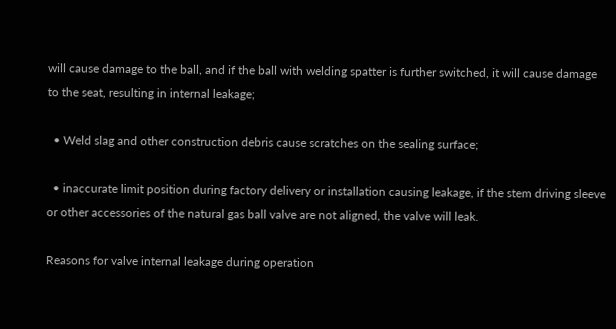will cause damage to the ball, and if the ball with welding spatter is further switched, it will cause damage to the seat, resulting in internal leakage;

  • Weld slag and other construction debris cause scratches on the sealing surface;

  • inaccurate limit position during factory delivery or installation causing leakage, if the stem driving sleeve or other accessories of the natural gas ball valve are not aligned, the valve will leak.

Reasons for valve internal leakage during operation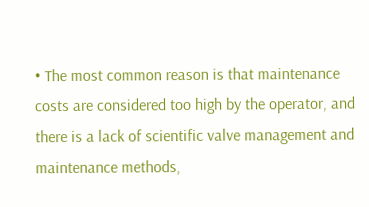• The most common reason is that maintenance costs are considered too high by the operator, and there is a lack of scientific valve management and maintenance methods,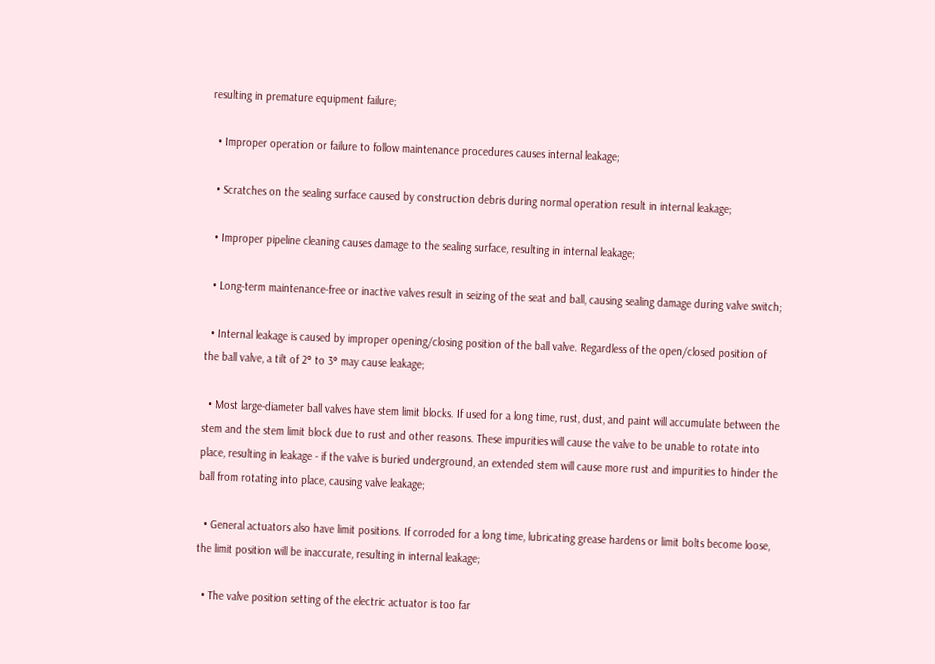resulting in premature equipment failure;

  • Improper operation or failure to follow maintenance procedures causes internal leakage;

  • Scratches on the sealing surface caused by construction debris during normal operation result in internal leakage;

  • Improper pipeline cleaning causes damage to the sealing surface, resulting in internal leakage;

  • Long-term maintenance-free or inactive valves result in seizing of the seat and ball, causing sealing damage during valve switch;

  • Internal leakage is caused by improper opening/closing position of the ball valve. Regardless of the open/closed position of the ball valve, a tilt of 2° to 3° may cause leakage;

  • Most large-diameter ball valves have stem limit blocks. If used for a long time, rust, dust, and paint will accumulate between the stem and the stem limit block due to rust and other reasons. These impurities will cause the valve to be unable to rotate into place, resulting in leakage - if the valve is buried underground, an extended stem will cause more rust and impurities to hinder the ball from rotating into place, causing valve leakage;

  • General actuators also have limit positions. If corroded for a long time, lubricating grease hardens or limit bolts become loose, the limit position will be inaccurate, resulting in internal leakage;

  • The valve position setting of the electric actuator is too far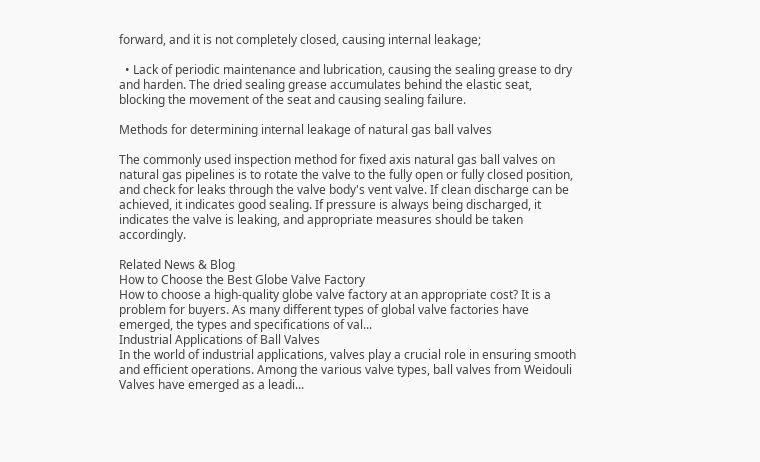forward, and it is not completely closed, causing internal leakage;

  • Lack of periodic maintenance and lubrication, causing the sealing grease to dry and harden. The dried sealing grease accumulates behind the elastic seat, blocking the movement of the seat and causing sealing failure.

Methods for determining internal leakage of natural gas ball valves

The commonly used inspection method for fixed axis natural gas ball valves on natural gas pipelines is to rotate the valve to the fully open or fully closed position, and check for leaks through the valve body's vent valve. If clean discharge can be achieved, it indicates good sealing. If pressure is always being discharged, it indicates the valve is leaking, and appropriate measures should be taken accordingly.

Related News & Blog
How to Choose the Best Globe Valve Factory
How to choose a high-quality globe valve factory at an appropriate cost? It is a problem for buyers. As many different types of global valve factories have emerged, the types and specifications of val...
Industrial Applications of Ball Valves
In the world of industrial applications, valves play a crucial role in ensuring smooth and efficient operations. Among the various valve types, ball valves from Weidouli Valves have emerged as a leadi...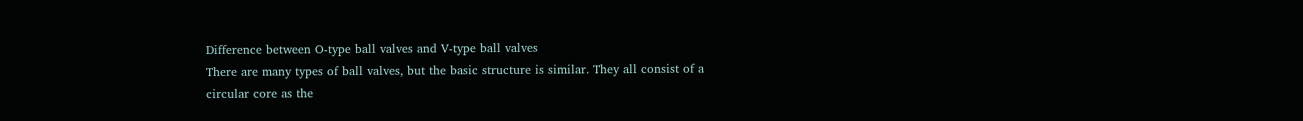Difference between O-type ball valves and V-type ball valves
There are many types of ball valves, but the basic structure is similar. They all consist of a circular core as the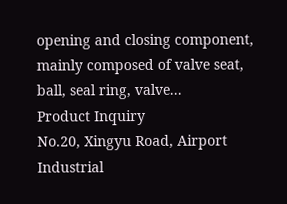opening and closing component, mainly composed of valve seat, ball, seal ring, valve...
Product Inquiry
No.20, Xingyu Road, Airport Industrial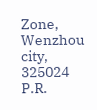Zone, Wenzhou city, 325024 P.R.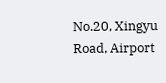No.20, Xingyu Road, Airport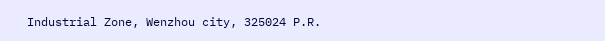Industrial Zone, Wenzhou city, 325024 P.R.